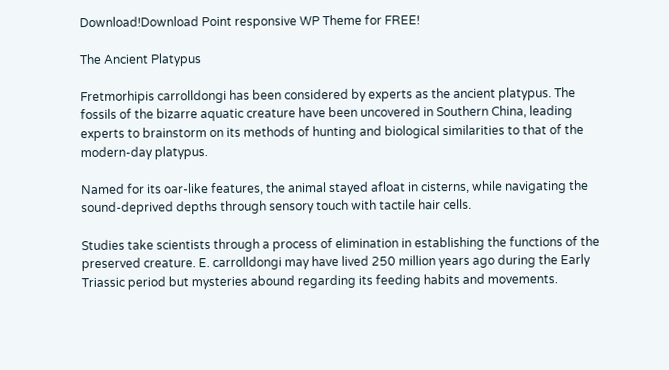Download!Download Point responsive WP Theme for FREE!

The Ancient Platypus

Fretmorhipis carrolldongi has been considered by experts as the ancient platypus. The fossils of the bizarre aquatic creature have been uncovered in Southern China, leading experts to brainstorm on its methods of hunting and biological similarities to that of the modern-day platypus.

Named for its oar-like features, the animal stayed afloat in cisterns, while navigating the sound-deprived depths through sensory touch with tactile hair cells.

Studies take scientists through a process of elimination in establishing the functions of the preserved creature. E. carrolldongi may have lived 250 million years ago during the Early Triassic period but mysteries abound regarding its feeding habits and movements.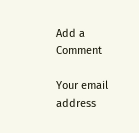Add a Comment

Your email address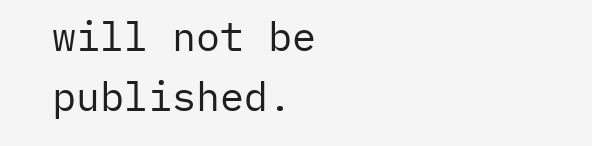will not be published.